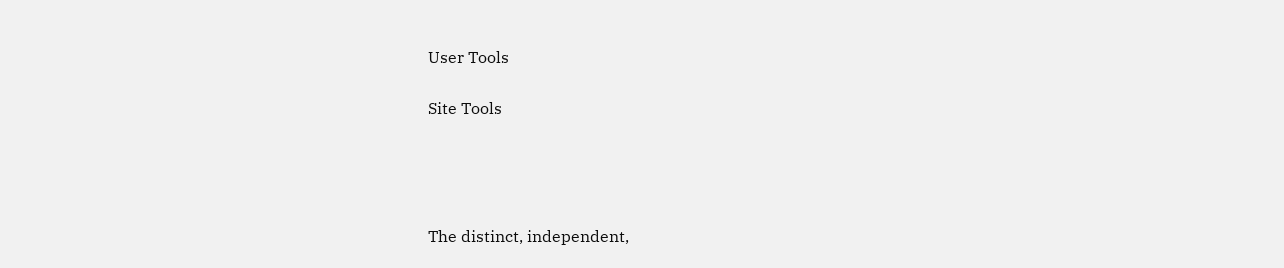User Tools

Site Tools




The distinct, independent,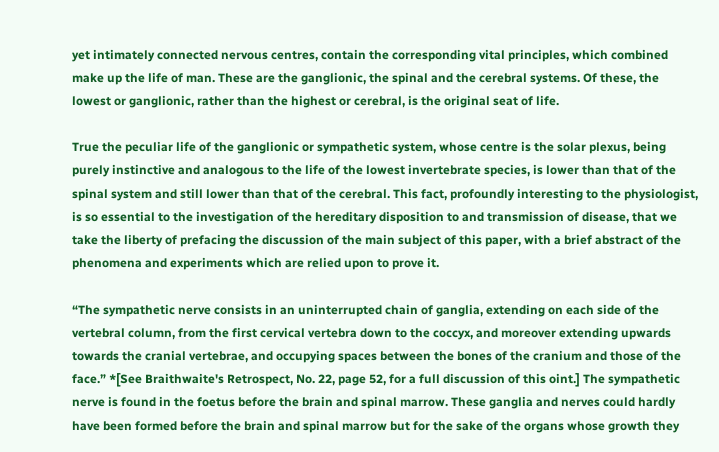yet intimately connected nervous centres, contain the corresponding vital principles, which combined make up the life of man. These are the ganglionic, the spinal and the cerebral systems. Of these, the lowest or ganglionic, rather than the highest or cerebral, is the original seat of life.

True the peculiar life of the ganglionic or sympathetic system, whose centre is the solar plexus, being purely instinctive and analogous to the life of the lowest invertebrate species, is lower than that of the spinal system and still lower than that of the cerebral. This fact, profoundly interesting to the physiologist, is so essential to the investigation of the hereditary disposition to and transmission of disease, that we take the liberty of prefacing the discussion of the main subject of this paper, with a brief abstract of the phenomena and experiments which are relied upon to prove it.

“The sympathetic nerve consists in an uninterrupted chain of ganglia, extending on each side of the vertebral column, from the first cervical vertebra down to the coccyx, and moreover extending upwards towards the cranial vertebrae, and occupying spaces between the bones of the cranium and those of the face.” *[See Braithwaite's Retrospect, No. 22, page 52, for a full discussion of this oint.] The sympathetic nerve is found in the foetus before the brain and spinal marrow. These ganglia and nerves could hardly have been formed before the brain and spinal marrow but for the sake of the organs whose growth they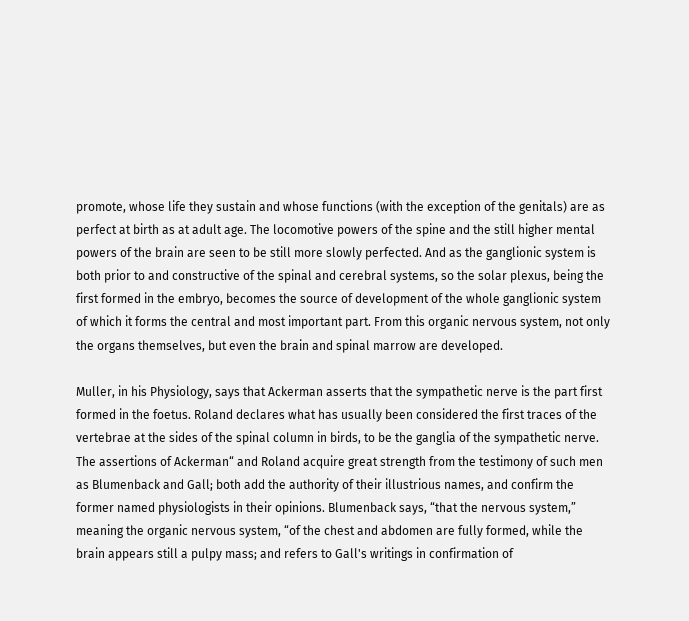promote, whose life they sustain and whose functions (with the exception of the genitals) are as perfect at birth as at adult age. The locomotive powers of the spine and the still higher mental powers of the brain are seen to be still more slowly perfected. And as the ganglionic system is both prior to and constructive of the spinal and cerebral systems, so the solar plexus, being the first formed in the embryo, becomes the source of development of the whole ganglionic system of which it forms the central and most important part. From this organic nervous system, not only the organs themselves, but even the brain and spinal marrow are developed.

Muller, in his Physiology, says that Ackerman asserts that the sympathetic nerve is the part first formed in the foetus. Roland declares what has usually been considered the first traces of the vertebrae at the sides of the spinal column in birds, to be the ganglia of the sympathetic nerve. The assertions of Ackerman“ and Roland acquire great strength from the testimony of such men as Blumenback and Gall; both add the authority of their illustrious names, and confirm the former named physiologists in their opinions. Blumenback says, “that the nervous system,” meaning the organic nervous system, “of the chest and abdomen are fully formed, while the brain appears still a pulpy mass; and refers to Gall's writings in confirmation of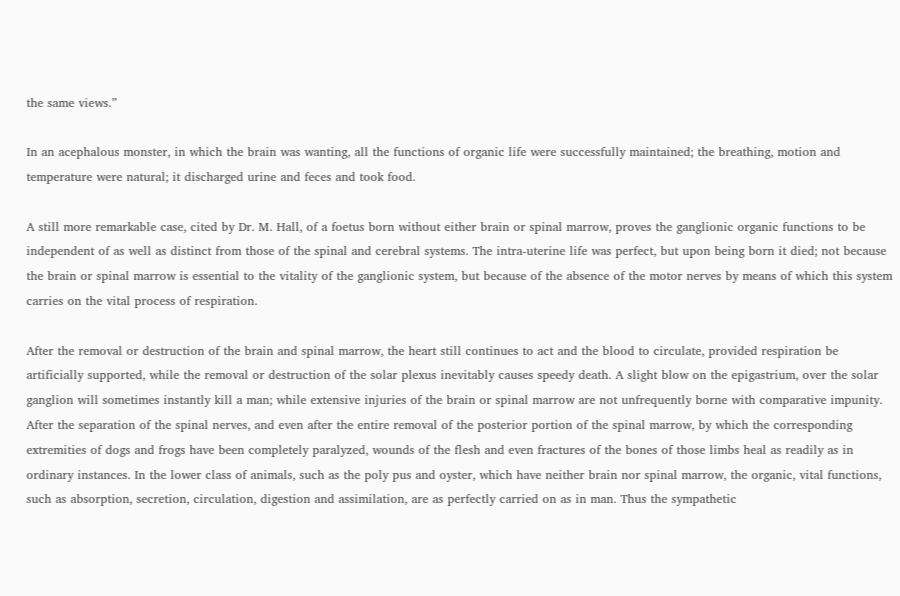the same views.”

In an acephalous monster, in which the brain was wanting, all the functions of organic life were successfully maintained; the breathing, motion and temperature were natural; it discharged urine and feces and took food.

A still more remarkable case, cited by Dr. M. Hall, of a foetus born without either brain or spinal marrow, proves the ganglionic organic functions to be independent of as well as distinct from those of the spinal and cerebral systems. The intra-uterine life was perfect, but upon being born it died; not because the brain or spinal marrow is essential to the vitality of the ganglionic system, but because of the absence of the motor nerves by means of which this system carries on the vital process of respiration.

After the removal or destruction of the brain and spinal marrow, the heart still continues to act and the blood to circulate, provided respiration be artificially supported, while the removal or destruction of the solar plexus inevitably causes speedy death. A slight blow on the epigastrium, over the solar ganglion will sometimes instantly kill a man; while extensive injuries of the brain or spinal marrow are not unfrequently borne with comparative impunity. After the separation of the spinal nerves, and even after the entire removal of the posterior portion of the spinal marrow, by which the corresponding extremities of dogs and frogs have been completely paralyzed, wounds of the flesh and even fractures of the bones of those limbs heal as readily as in ordinary instances. In the lower class of animals, such as the poly pus and oyster, which have neither brain nor spinal marrow, the organic, vital functions, such as absorption, secretion, circulation, digestion and assimilation, are as perfectly carried on as in man. Thus the sympathetic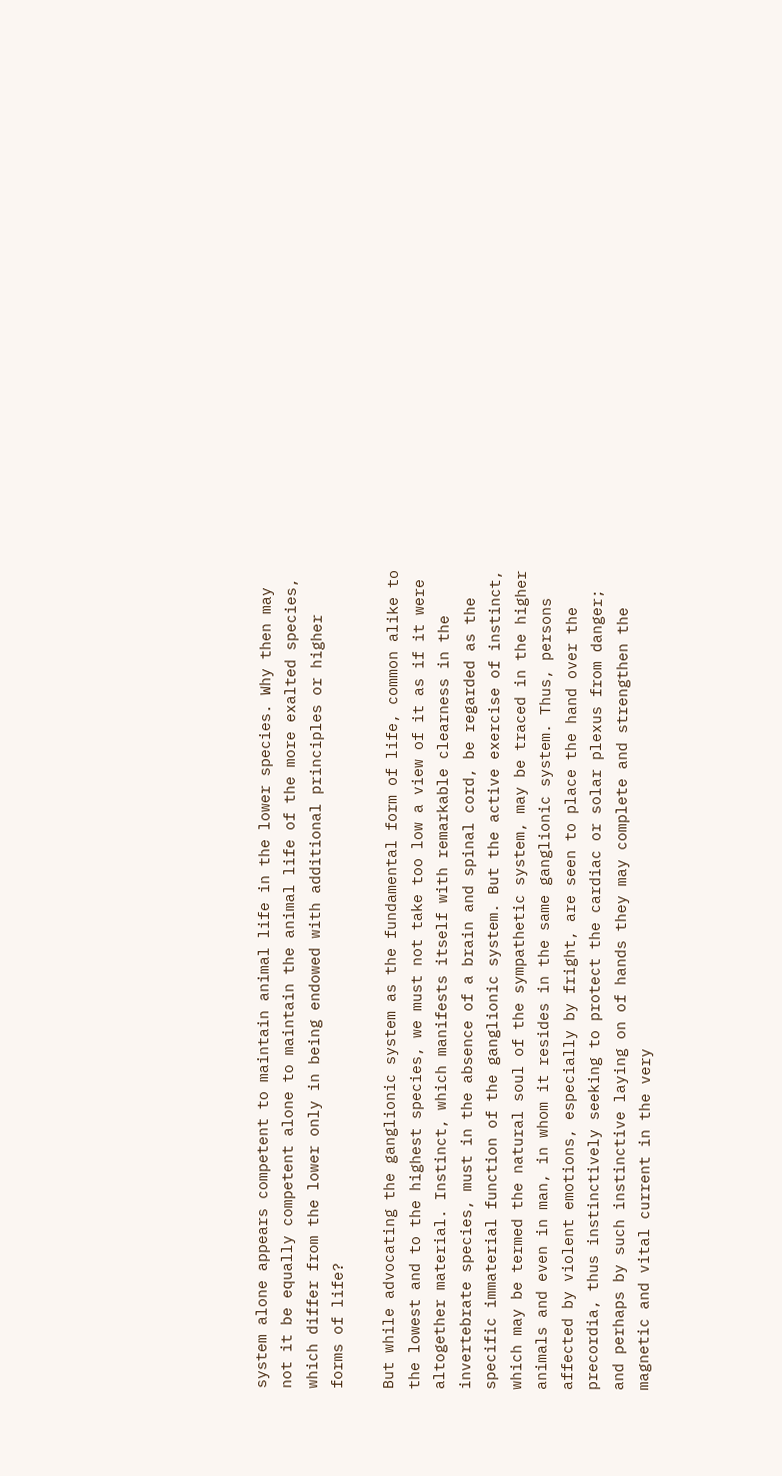system alone appears competent to maintain animal life in the lower species. Why then may not it be equally competent alone to maintain the animal life of the more exalted species, which differ from the lower only in being endowed with additional principles or higher forms of life?

But while advocating the ganglionic system as the fundamental form of life, common alike to the lowest and to the highest species, we must not take too low a view of it as if it were altogether material. Instinct, which manifests itself with remarkable clearness in the invertebrate species, must in the absence of a brain and spinal cord, be regarded as the specific immaterial function of the ganglionic system. But the active exercise of instinct, which may be termed the natural soul of the sympathetic system, may be traced in the higher animals and even in man, in whom it resides in the same ganglionic system. Thus, persons affected by violent emotions, especially by fright, are seen to place the hand over the precordia, thus instinctively seeking to protect the cardiac or solar plexus from danger; and perhaps by such instinctive laying on of hands they may complete and strengthen the magnetic and vital current in the very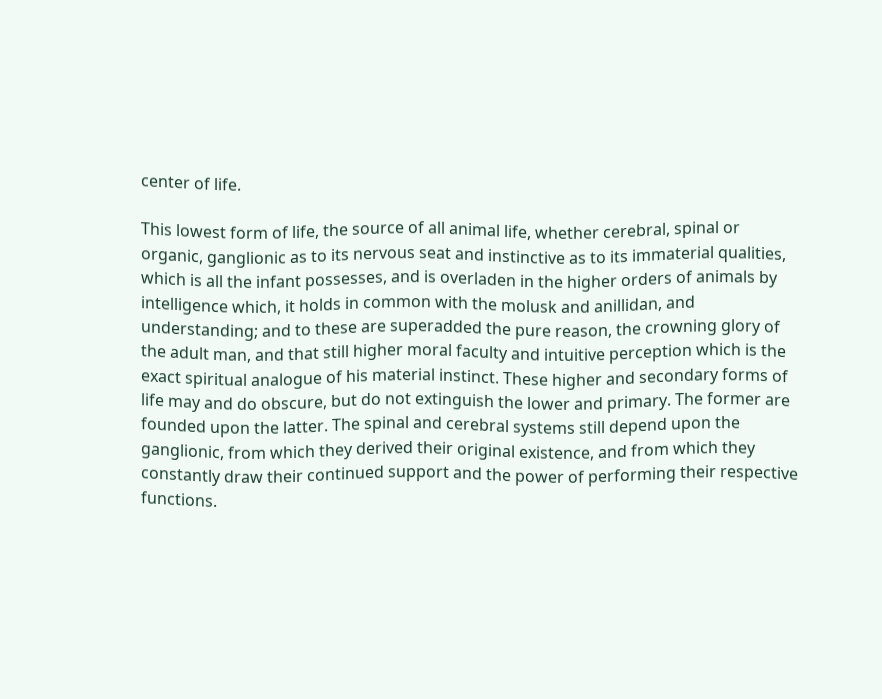center of life.

This lowest form of life, the source of all animal life, whether cerebral, spinal or organic, ganglionic as to its nervous seat and instinctive as to its immaterial qualities, which is all the infant possesses, and is overladen in the higher orders of animals by intelligence which, it holds in common with the molusk and anillidan, and understanding; and to these are superadded the pure reason, the crowning glory of the adult man, and that still higher moral faculty and intuitive perception which is the exact spiritual analogue of his material instinct. These higher and secondary forms of life may and do obscure, but do not extinguish the lower and primary. The former are founded upon the latter. The spinal and cerebral systems still depend upon the ganglionic, from which they derived their original existence, and from which they constantly draw their continued support and the power of performing their respective functions.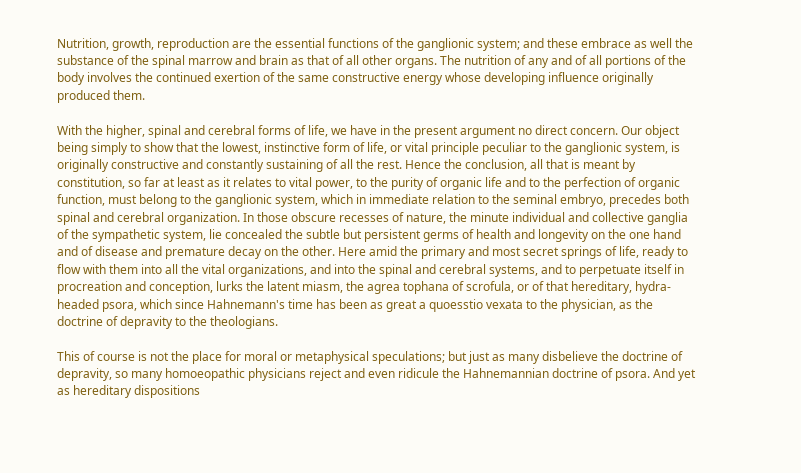Nutrition, growth, reproduction are the essential functions of the ganglionic system; and these embrace as well the substance of the spinal marrow and brain as that of all other organs. The nutrition of any and of all portions of the body involves the continued exertion of the same constructive energy whose developing influence originally produced them.

With the higher, spinal and cerebral forms of life, we have in the present argument no direct concern. Our object being simply to show that the lowest, instinctive form of life, or vital principle peculiar to the ganglionic system, is originally constructive and constantly sustaining of all the rest. Hence the conclusion, all that is meant by constitution, so far at least as it relates to vital power, to the purity of organic life and to the perfection of organic function, must belong to the ganglionic system, which in immediate relation to the seminal embryo, precedes both spinal and cerebral organization. In those obscure recesses of nature, the minute individual and collective ganglia of the sympathetic system, lie concealed the subtle but persistent germs of health and longevity on the one hand and of disease and premature decay on the other. Here amid the primary and most secret springs of life, ready to flow with them into all the vital organizations, and into the spinal and cerebral systems, and to perpetuate itself in procreation and conception, lurks the latent miasm, the agrea tophana of scrofula, or of that hereditary, hydra-headed psora, which since Hahnemann's time has been as great a quoesstio vexata to the physician, as the doctrine of depravity to the theologians.

This of course is not the place for moral or metaphysical speculations; but just as many disbelieve the doctrine of depravity, so many homoeopathic physicians reject and even ridicule the Hahnemannian doctrine of psora. And yet as hereditary dispositions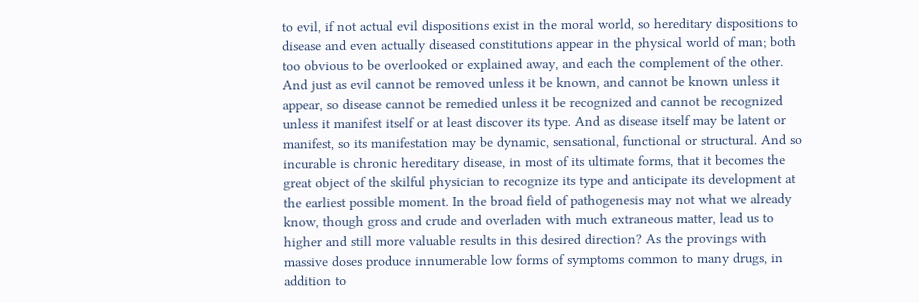to evil, if not actual evil dispositions exist in the moral world, so hereditary dispositions to disease and even actually diseased constitutions appear in the physical world of man; both too obvious to be overlooked or explained away, and each the complement of the other. And just as evil cannot be removed unless it be known, and cannot be known unless it appear, so disease cannot be remedied unless it be recognized and cannot be recognized unless it manifest itself or at least discover its type. And as disease itself may be latent or manifest, so its manifestation may be dynamic, sensational, functional or structural. And so incurable is chronic hereditary disease, in most of its ultimate forms, that it becomes the great object of the skilful physician to recognize its type and anticipate its development at the earliest possible moment. In the broad field of pathogenesis may not what we already know, though gross and crude and overladen with much extraneous matter, lead us to higher and still more valuable results in this desired direction? As the provings with massive doses produce innumerable low forms of symptoms common to many drugs, in addition to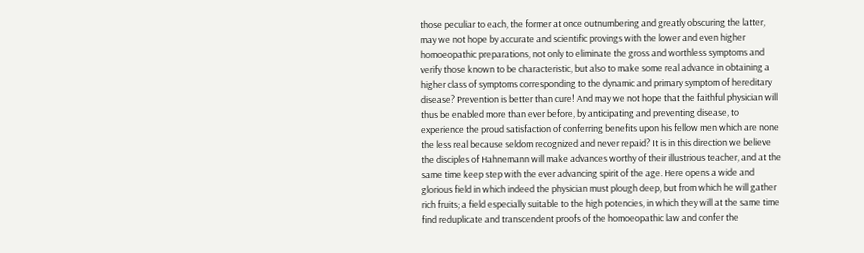those peculiar to each, the former at once outnumbering and greatly obscuring the latter, may we not hope by accurate and scientific provings with the lower and even higher homoeopathic preparations, not only to eliminate the gross and worthless symptoms and verify those known to be characteristic, but also to make some real advance in obtaining a higher class of symptoms corresponding to the dynamic and primary symptom of hereditary disease? Prevention is better than cure! And may we not hope that the faithful physician will thus be enabled more than ever before, by anticipating and preventing disease, to experience the proud satisfaction of conferring benefits upon his fellow men which are none the less real because seldom recognized and never repaid? It is in this direction we believe the disciples of Hahnemann will make advances worthy of their illustrious teacher, and at the same time keep step with the ever advancing spirit of the age. Here opens a wide and glorious field in which indeed the physician must plough deep, but from which he will gather rich fruits; a field especially suitable to the high potencies, in which they will at the same time find reduplicate and transcendent proofs of the homoeopathic law and confer the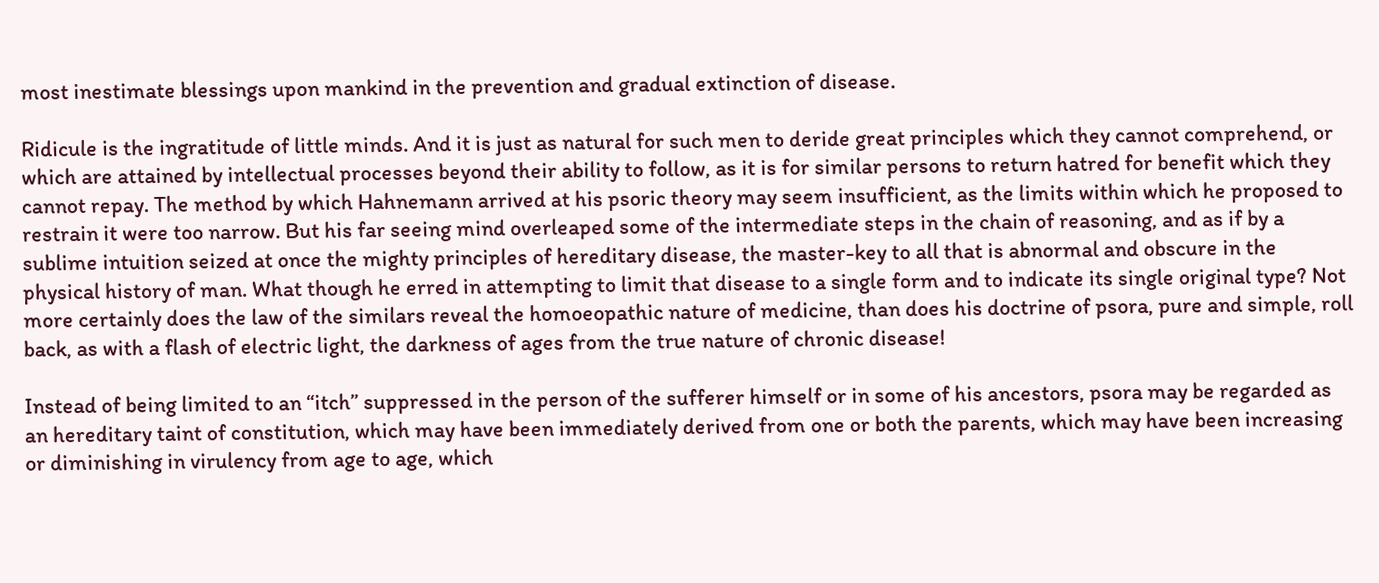most inestimate blessings upon mankind in the prevention and gradual extinction of disease.

Ridicule is the ingratitude of little minds. And it is just as natural for such men to deride great principles which they cannot comprehend, or which are attained by intellectual processes beyond their ability to follow, as it is for similar persons to return hatred for benefit which they cannot repay. The method by which Hahnemann arrived at his psoric theory may seem insufficient, as the limits within which he proposed to restrain it were too narrow. But his far seeing mind overleaped some of the intermediate steps in the chain of reasoning, and as if by a sublime intuition seized at once the mighty principles of hereditary disease, the master-key to all that is abnormal and obscure in the physical history of man. What though he erred in attempting to limit that disease to a single form and to indicate its single original type? Not more certainly does the law of the similars reveal the homoeopathic nature of medicine, than does his doctrine of psora, pure and simple, roll back, as with a flash of electric light, the darkness of ages from the true nature of chronic disease!

Instead of being limited to an “itch” suppressed in the person of the sufferer himself or in some of his ancestors, psora may be regarded as an hereditary taint of constitution, which may have been immediately derived from one or both the parents, which may have been increasing or diminishing in virulency from age to age, which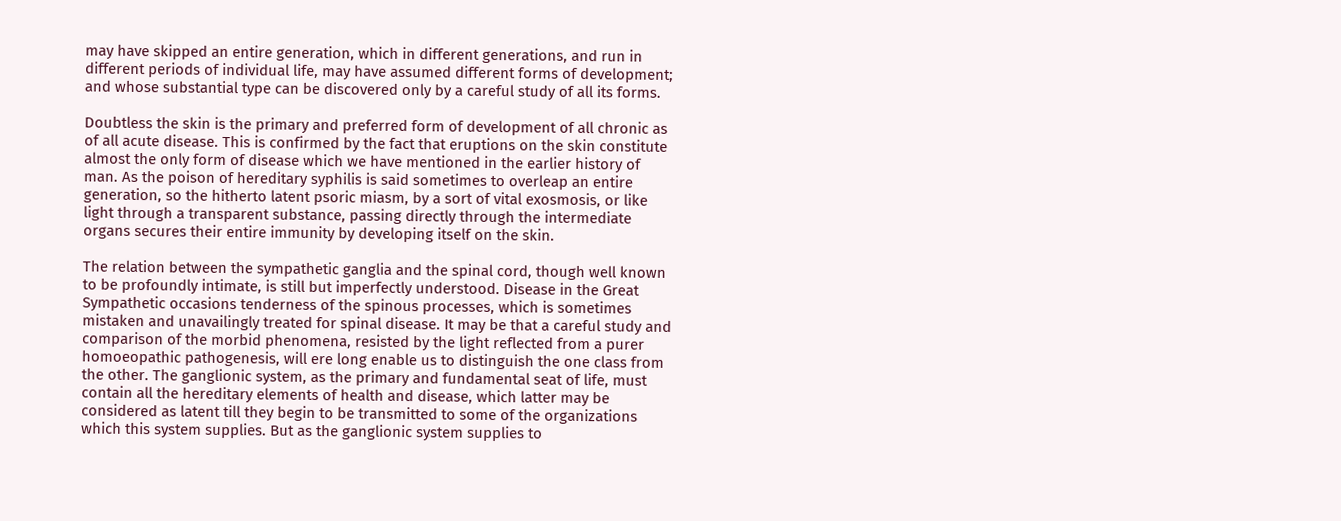may have skipped an entire generation, which in different generations, and run in different periods of individual life, may have assumed different forms of development; and whose substantial type can be discovered only by a careful study of all its forms.

Doubtless the skin is the primary and preferred form of development of all chronic as of all acute disease. This is confirmed by the fact that eruptions on the skin constitute almost the only form of disease which we have mentioned in the earlier history of man. As the poison of hereditary syphilis is said sometimes to overleap an entire generation, so the hitherto latent psoric miasm, by a sort of vital exosmosis, or like light through a transparent substance, passing directly through the intermediate organs secures their entire immunity by developing itself on the skin.

The relation between the sympathetic ganglia and the spinal cord, though well known to be profoundly intimate, is still but imperfectly understood. Disease in the Great Sympathetic occasions tenderness of the spinous processes, which is sometimes mistaken and unavailingly treated for spinal disease. It may be that a careful study and comparison of the morbid phenomena, resisted by the light reflected from a purer homoeopathic pathogenesis, will ere long enable us to distinguish the one class from the other. The ganglionic system, as the primary and fundamental seat of life, must contain all the hereditary elements of health and disease, which latter may be considered as latent till they begin to be transmitted to some of the organizations which this system supplies. But as the ganglionic system supplies to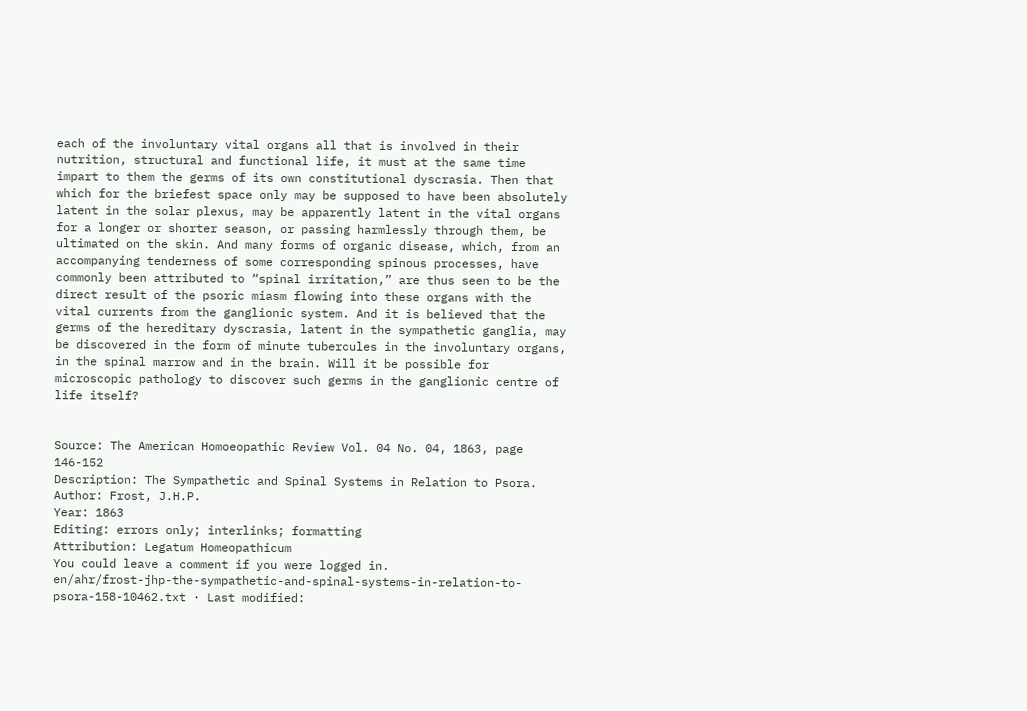each of the involuntary vital organs all that is involved in their nutrition, structural and functional life, it must at the same time impart to them the germs of its own constitutional dyscrasia. Then that which for the briefest space only may be supposed to have been absolutely latent in the solar plexus, may be apparently latent in the vital organs for a longer or shorter season, or passing harmlessly through them, be ultimated on the skin. And many forms of organic disease, which, from an accompanying tenderness of some corresponding spinous processes, have commonly been attributed to “spinal irritation,” are thus seen to be the direct result of the psoric miasm flowing into these organs with the vital currents from the ganglionic system. And it is believed that the germs of the hereditary dyscrasia, latent in the sympathetic ganglia, may be discovered in the form of minute tubercules in the involuntary organs, in the spinal marrow and in the brain. Will it be possible for microscopic pathology to discover such germs in the ganglionic centre of life itself?


Source: The American Homoeopathic Review Vol. 04 No. 04, 1863, page 146-152
Description: The Sympathetic and Spinal Systems in Relation to Psora.
Author: Frost, J.H.P.
Year: 1863
Editing: errors only; interlinks; formatting
Attribution: Legatum Homeopathicum
You could leave a comment if you were logged in.
en/ahr/frost-jhp-the-sympathetic-and-spinal-systems-in-relation-to-psora-158-10462.txt · Last modified: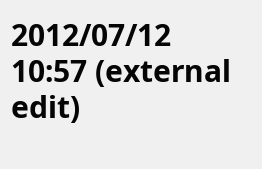2012/07/12 10:57 (external edit)